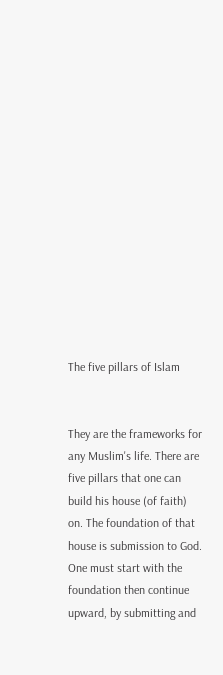The five pillars of Islam


They are the frameworks for any Muslim's life. There are five pillars that one can build his house (of faith) on. The foundation of that house is submission to God. One must start with the foundation then continue upward, by submitting and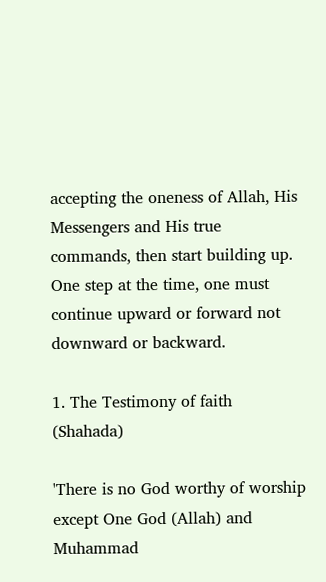accepting the oneness of Allah, His Messengers and His true commands, then start building up. One step at the time, one must continue upward or forward not downward or backward.

1. The Testimony of faith (Shahada)

'There is no God worthy of worship except One God (Allah) and Muhammad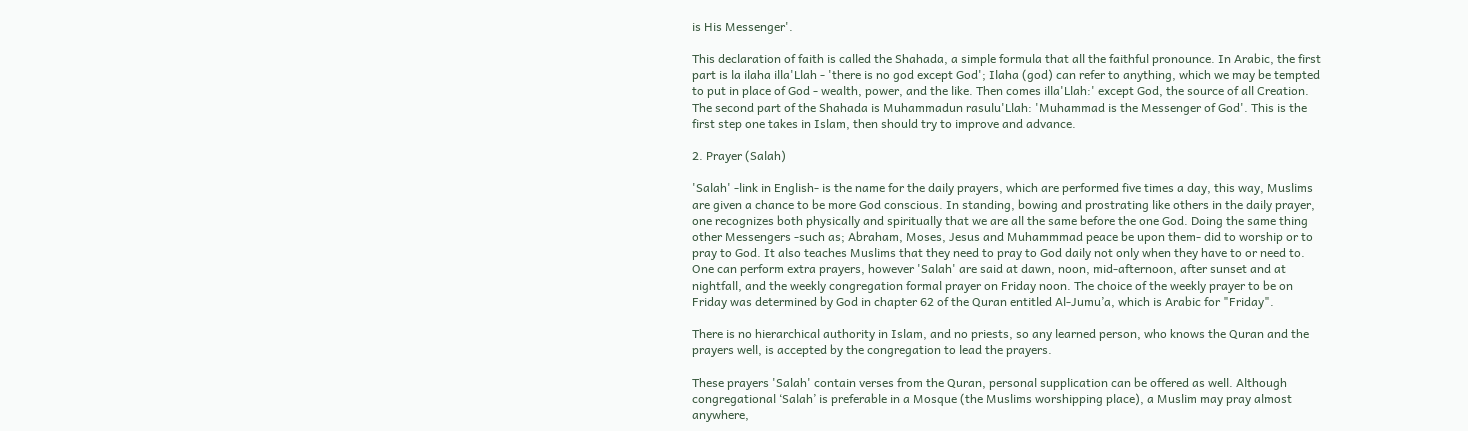is His Messenger'.

This declaration of faith is called the Shahada, a simple formula that all the faithful pronounce. In Arabic, the first part is la ilaha illa'Llah - 'there is no god except God'; Ilaha (god) can refer to anything, which we may be tempted to put in place of God - wealth, power, and the like. Then comes illa'Llah:' except God, the source of all Creation. The second part of the Shahada is Muhammadun rasulu'Llah: 'Muhammad is the Messenger of God'. This is the first step one takes in Islam, then should try to improve and advance.

2. Prayer (Salah)

'Salah' -link in English- is the name for the daily prayers, which are performed five times a day, this way, Muslims are given a chance to be more God conscious. In standing, bowing and prostrating like others in the daily prayer, one recognizes both physically and spiritually that we are all the same before the one God. Doing the same thing other Messengers -such as; Abraham, Moses, Jesus and Muhammmad peace be upon them- did to worship or to pray to God. It also teaches Muslims that they need to pray to God daily not only when they have to or need to. One can perform extra prayers, however 'Salah' are said at dawn, noon, mid-afternoon, after sunset and at nightfall, and the weekly congregation formal prayer on Friday noon. The choice of the weekly prayer to be on Friday was determined by God in chapter 62 of the Quran entitled Al-Jumu’a, which is Arabic for "Friday".

There is no hierarchical authority in Islam, and no priests, so any learned person, who knows the Quran and the prayers well, is accepted by the congregation to lead the prayers.

These prayers 'Salah' contain verses from the Quran, personal supplication can be offered as well. Although congregational ‘Salah’ is preferable in a Mosque (the Muslims worshipping place), a Muslim may pray almost anywhere,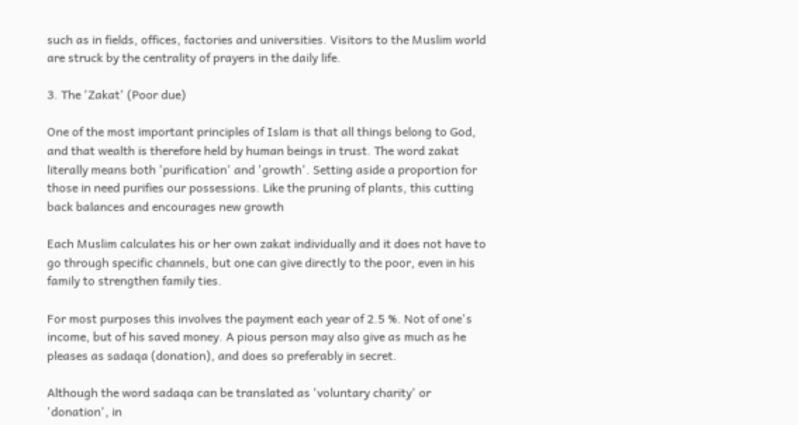such as in fields, offices, factories and universities. Visitors to the Muslim world are struck by the centrality of prayers in the daily life.

3. The 'Zakat' (Poor due)

One of the most important principles of Islam is that all things belong to God, and that wealth is therefore held by human beings in trust. The word zakat literally means both 'purification' and 'growth'. Setting aside a proportion for those in need purifies our possessions. Like the pruning of plants, this cutting back balances and encourages new growth

Each Muslim calculates his or her own zakat individually and it does not have to go through specific channels, but one can give directly to the poor, even in his family to strengthen family ties.

For most purposes this involves the payment each year of 2.5 %. Not of one's income, but of his saved money. A pious person may also give as much as he pleases as sadaqa (donation), and does so preferably in secret.

Although the word sadaqa can be translated as 'voluntary charity' or 'donation', in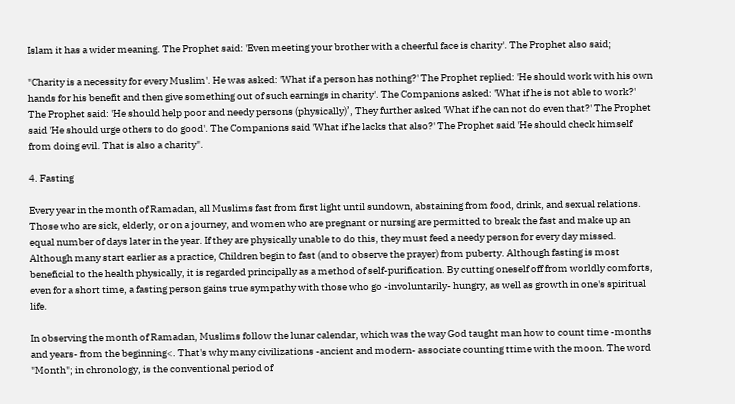Islam it has a wider meaning. The Prophet said: 'Even meeting your brother with a cheerful face is charity'. The Prophet also said;

"Charity is a necessity for every Muslim'. He was asked: 'What if a person has nothing?' The Prophet replied: 'He should work with his own hands for his benefit and then give something out of such earnings in charity'. The Companions asked: 'What if he is not able to work?' The Prophet said: 'He should help poor and needy persons (physically)’, They further asked 'What if he can not do even that?' The Prophet said 'He should urge others to do good'. The Companions said 'What if he lacks that also?' The Prophet said 'He should check himself from doing evil. That is also a charity".

4. Fasting

Every year in the month of Ramadan, all Muslims fast from first light until sundown, abstaining from food, drink, and sexual relations. Those who are sick, elderly, or on a journey, and women who are pregnant or nursing are permitted to break the fast and make up an equal number of days later in the year. If they are physically unable to do this, they must feed a needy person for every day missed. Although many start earlier as a practice, Children begin to fast (and to observe the prayer) from puberty. Although fasting is most beneficial to the health physically, it is regarded principally as a method of self-purification. By cutting oneself off from worldly comforts, even for a short time, a fasting person gains true sympathy with those who go -involuntarily- hungry, as well as growth in one's spiritual life.

In observing the month of Ramadan, Muslims follow the lunar calendar, which was the way God taught man how to count time -months and years- from the beginning<. That's why many civilizations -ancient and modern- associate counting ttime with the moon. The word "Month"; in chronology, is the conventional period of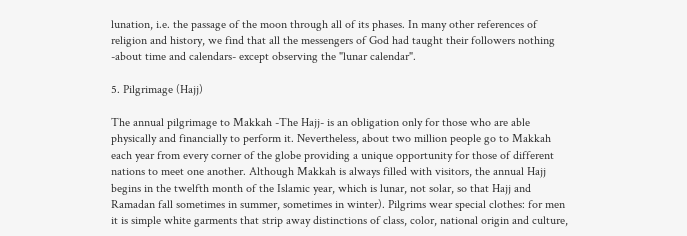lunation, i.e. the passage of the moon through all of its phases. In many other references of religion and history, we find that all the messengers of God had taught their followers nothing -about time and calendars- except observing the "lunar calendar".

5. Pilgrimage (Hajj)

The annual pilgrimage to Makkah -The Hajj- is an obligation only for those who are able physically and financially to perform it. Nevertheless, about two million people go to Makkah each year from every corner of the globe providing a unique opportunity for those of different nations to meet one another. Although Makkah is always filled with visitors, the annual Hajj begins in the twelfth month of the Islamic year, which is lunar, not solar, so that Hajj and Ramadan fall sometimes in summer, sometimes in winter). Pilgrims wear special clothes: for men it is simple white garments that strip away distinctions of class, color, national origin and culture,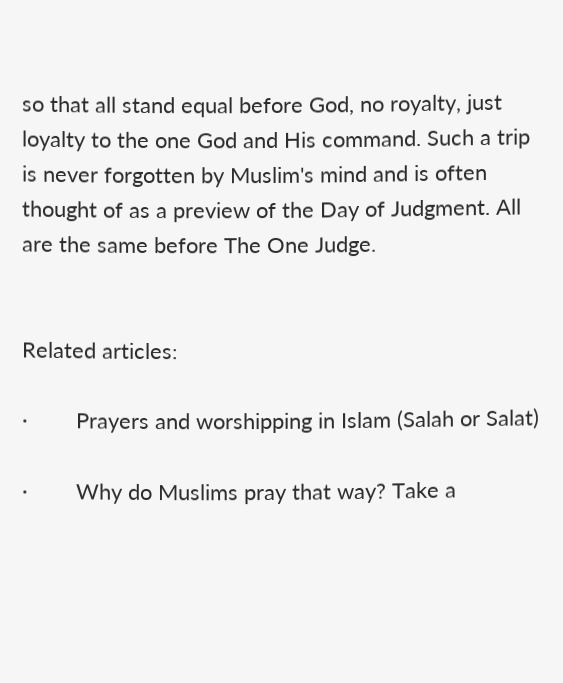so that all stand equal before God, no royalty, just loyalty to the one God and His command. Such a trip is never forgotten by Muslim's mind and is often thought of as a preview of the Day of Judgment. All are the same before The One Judge.


Related articles:

·        Prayers and worshipping in Islam (Salah or Salat)

·        Why do Muslims pray that way? Take a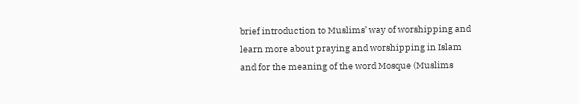brief introduction to Muslims’ way of worshipping and learn more about praying and worshipping in Islam and for the meaning of the word Mosque (Muslims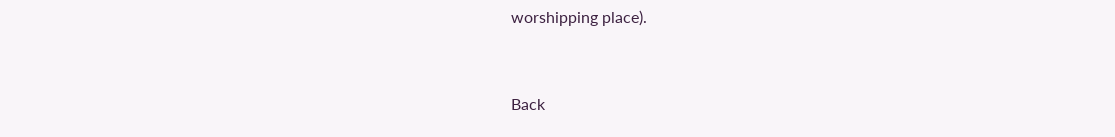worshipping place).


Back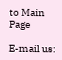to Main Page

E-mail us: